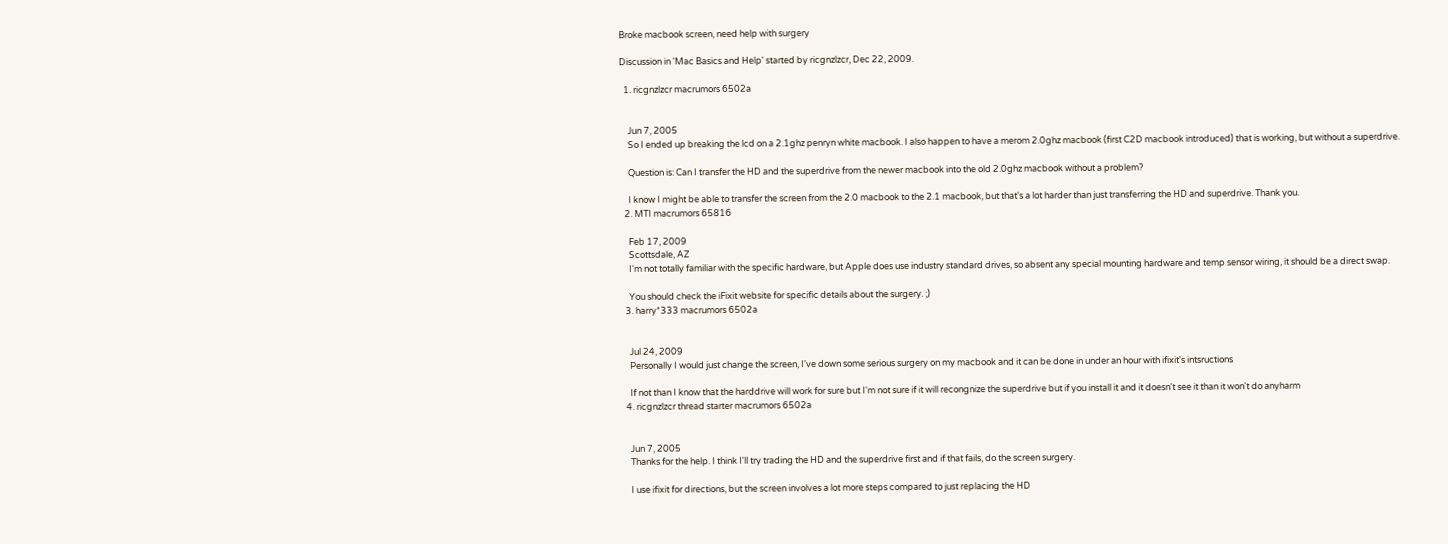Broke macbook screen, need help with surgery

Discussion in 'Mac Basics and Help' started by ricgnzlzcr, Dec 22, 2009.

  1. ricgnzlzcr macrumors 6502a


    Jun 7, 2005
    So I ended up breaking the lcd on a 2.1ghz penryn white macbook. I also happen to have a merom 2.0ghz macbook (first C2D macbook introduced) that is working, but without a superdrive.

    Question is: Can I transfer the HD and the superdrive from the newer macbook into the old 2.0ghz macbook without a problem?

    I know I might be able to transfer the screen from the 2.0 macbook to the 2.1 macbook, but that's a lot harder than just transferring the HD and superdrive. Thank you.
  2. MTI macrumors 65816

    Feb 17, 2009
    Scottsdale, AZ
    I'm not totally familiar with the specific hardware, but Apple does use industry standard drives, so absent any special mounting hardware and temp sensor wiring, it should be a direct swap.

    You should check the iFixit website for specific details about the surgery. ;)
  3. harry*333 macrumors 6502a


    Jul 24, 2009
    Personally I would just change the screen, I've down some serious surgery on my macbook and it can be done in under an hour with ifixit's intsructions

    If not than I know that the harddrive will work for sure but I'm not sure if it will recongnize the superdrive but if you install it and it doesn't see it than it won't do anyharm
  4. ricgnzlzcr thread starter macrumors 6502a


    Jun 7, 2005
    Thanks for the help. I think I'll try trading the HD and the superdrive first and if that fails, do the screen surgery.

    I use ifixit for directions, but the screen involves a lot more steps compared to just replacing the HD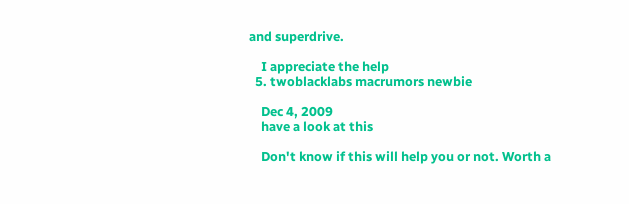and superdrive.

    I appreciate the help
  5. twoblacklabs macrumors newbie

    Dec 4, 2009
    have a look at this

    Don't know if this will help you or not. Worth a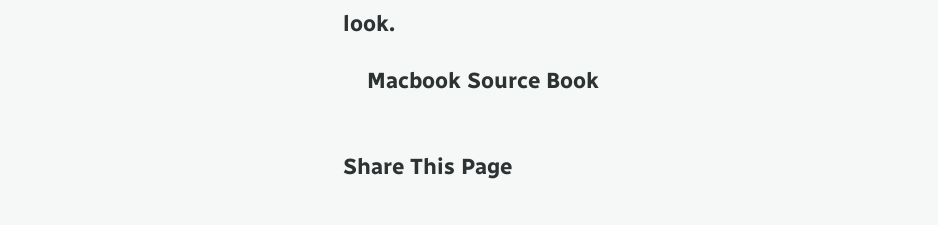look.

    Macbook Source Book


Share This Page